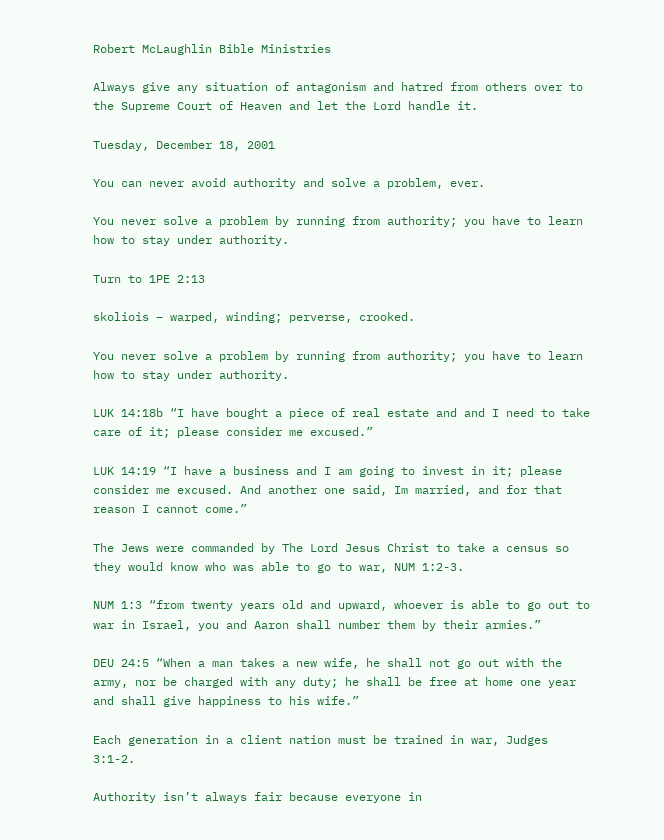Robert McLaughlin Bible Ministries

Always give any situation of antagonism and hatred from others over to the Supreme Court of Heaven and let the Lord handle it.

Tuesday, December 18, 2001

You can never avoid authority and solve a problem, ever.

You never solve a problem by running from authority; you have to learn how to stay under authority.

Turn to 1PE 2:13

skoliois – warped, winding; perverse, crooked.

You never solve a problem by running from authority; you have to learn how to stay under authority.

LUK 14:18b “I have bought a piece of real estate and and I need to take care of it; please consider me excused.”

LUK 14:19 “I have a business and I am going to invest in it; please consider me excused. And another one said, Im married, and for that reason I cannot come.”

The Jews were commanded by The Lord Jesus Christ to take a census so they would know who was able to go to war, NUM 1:2-3.

NUM 1:3 “from twenty years old and upward, whoever is able to go out to war in Israel, you and Aaron shall number them by their armies.”

DEU 24:5 “When a man takes a new wife, he shall not go out with the army, nor be charged with any duty; he shall be free at home one year and shall give happiness to his wife.”

Each generation in a client nation must be trained in war, Judges 3:1-2.

Authority isn’t always fair because everyone in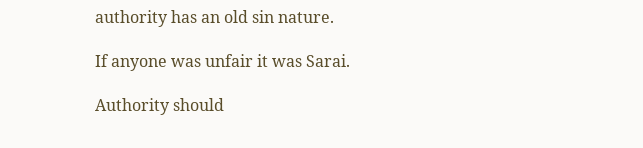authority has an old sin nature.

If anyone was unfair it was Sarai.

Authority should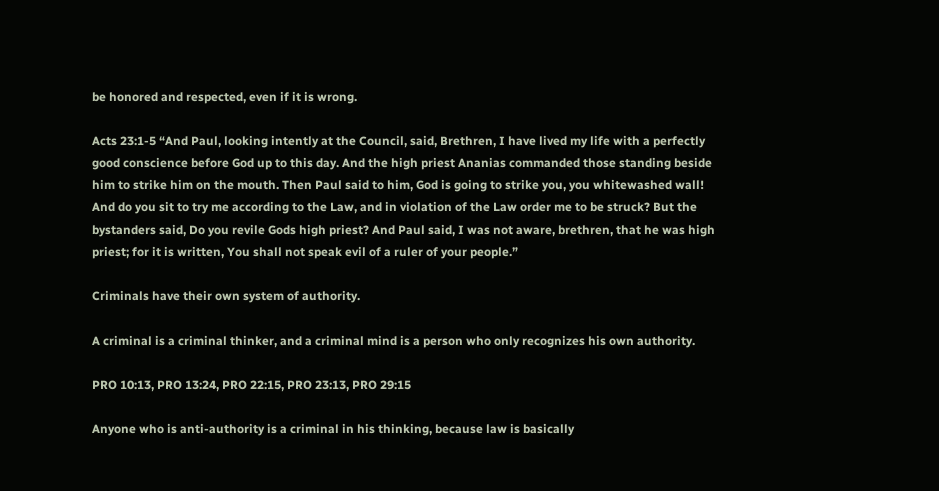be honored and respected, even if it is wrong.

Acts 23:1-5 “And Paul, looking intently at the Council, said, Brethren, I have lived my life with a perfectly good conscience before God up to this day. And the high priest Ananias commanded those standing beside him to strike him on the mouth. Then Paul said to him, God is going to strike you, you whitewashed wall! And do you sit to try me according to the Law, and in violation of the Law order me to be struck? But the bystanders said, Do you revile Gods high priest? And Paul said, I was not aware, brethren, that he was high priest; for it is written, You shall not speak evil of a ruler of your people.”

Criminals have their own system of authority.

A criminal is a criminal thinker, and a criminal mind is a person who only recognizes his own authority.

PRO 10:13, PRO 13:24, PRO 22:15, PRO 23:13, PRO 29:15

Anyone who is anti-authority is a criminal in his thinking, because law is basically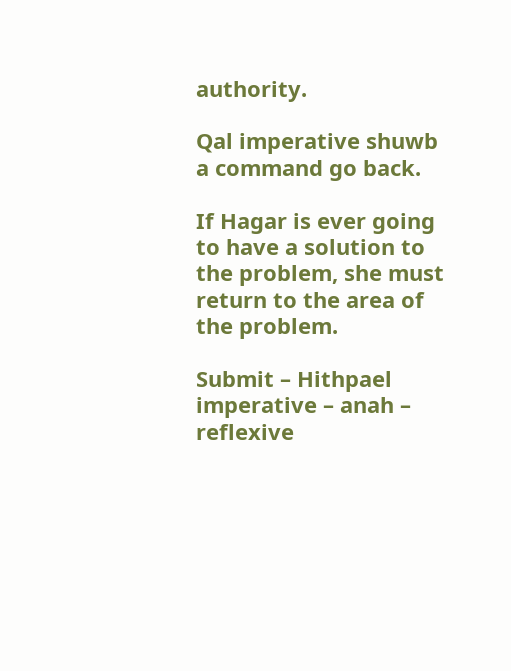authority.

Qal imperative shuwb a command go back.

If Hagar is ever going to have a solution to the problem, she must return to the area of the problem.

Submit – Hithpael imperative – anah – reflexive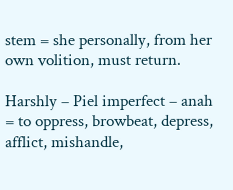stem = she personally, from her own volition, must return.

Harshly – Piel imperfect – anah = to oppress, browbeat, depress, afflict, mishandle,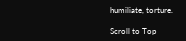humiliate, torture.

Scroll to Top